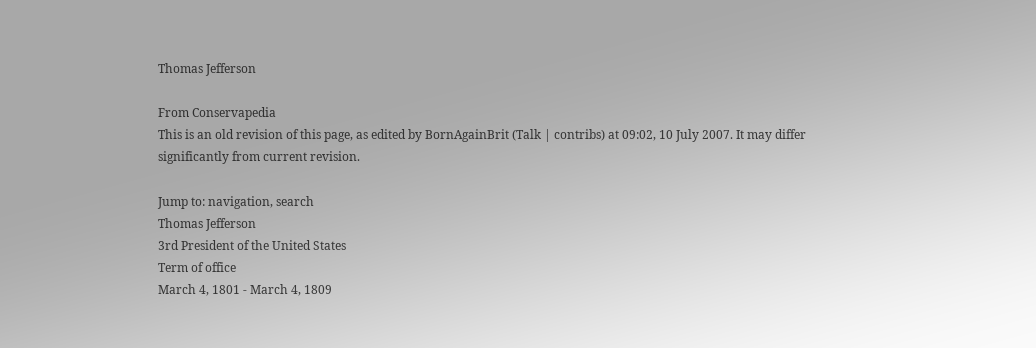Thomas Jefferson

From Conservapedia
This is an old revision of this page, as edited by BornAgainBrit (Talk | contribs) at 09:02, 10 July 2007. It may differ significantly from current revision.

Jump to: navigation, search
Thomas Jefferson
3rd President of the United States
Term of office
March 4, 1801 - March 4, 1809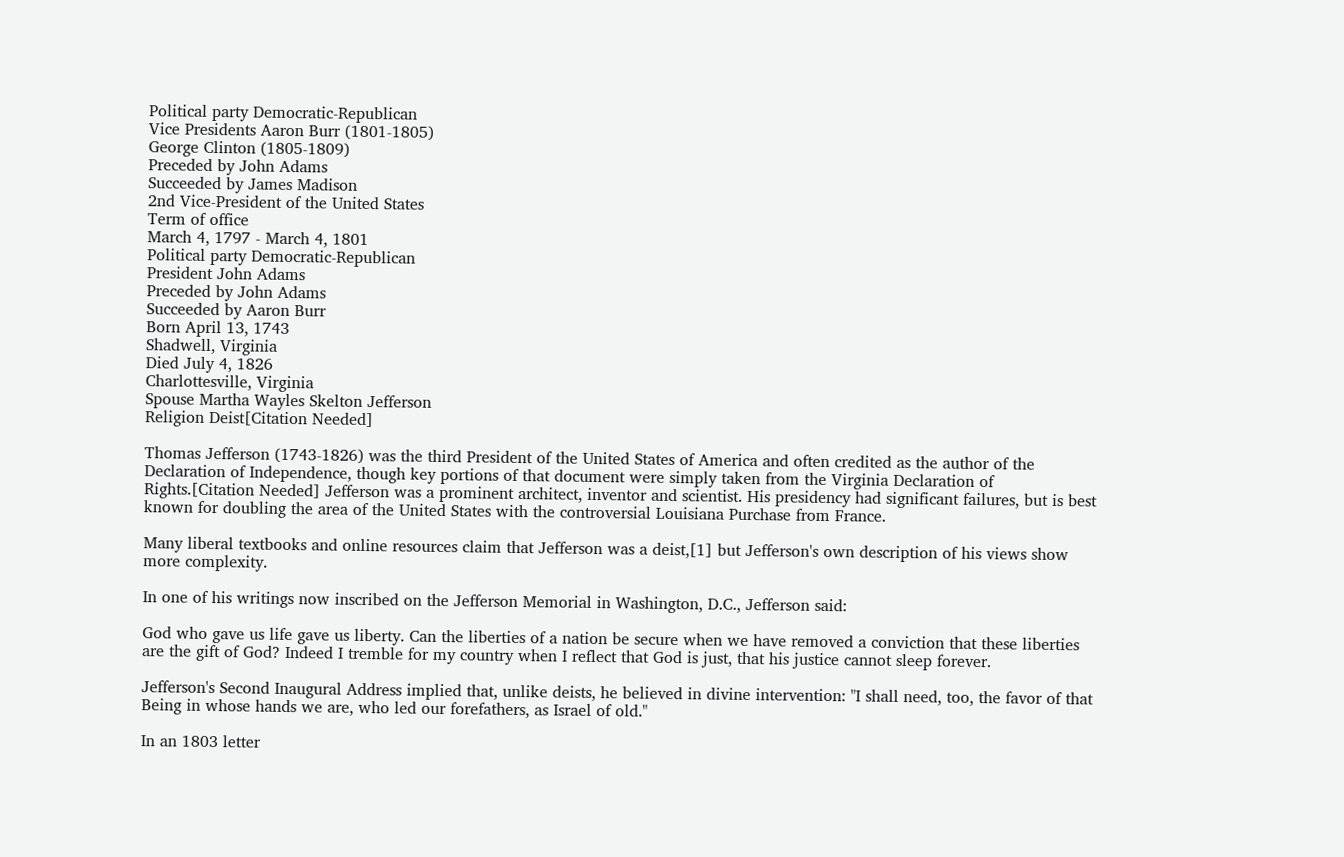Political party Democratic-Republican
Vice Presidents Aaron Burr (1801-1805)
George Clinton (1805-1809)
Preceded by John Adams
Succeeded by James Madison
2nd Vice-President of the United States
Term of office
March 4, 1797 - March 4, 1801
Political party Democratic-Republican
President John Adams
Preceded by John Adams
Succeeded by Aaron Burr
Born April 13, 1743
Shadwell, Virginia
Died July 4, 1826
Charlottesville, Virginia
Spouse Martha Wayles Skelton Jefferson
Religion Deist[Citation Needed]

Thomas Jefferson (1743-1826) was the third President of the United States of America and often credited as the author of the Declaration of Independence, though key portions of that document were simply taken from the Virginia Declaration of Rights.[Citation Needed] Jefferson was a prominent architect, inventor and scientist. His presidency had significant failures, but is best known for doubling the area of the United States with the controversial Louisiana Purchase from France.

Many liberal textbooks and online resources claim that Jefferson was a deist,[1] but Jefferson's own description of his views show more complexity.

In one of his writings now inscribed on the Jefferson Memorial in Washington, D.C., Jefferson said:

God who gave us life gave us liberty. Can the liberties of a nation be secure when we have removed a conviction that these liberties are the gift of God? Indeed I tremble for my country when I reflect that God is just, that his justice cannot sleep forever.

Jefferson's Second Inaugural Address implied that, unlike deists, he believed in divine intervention: "I shall need, too, the favor of that Being in whose hands we are, who led our forefathers, as Israel of old."

In an 1803 letter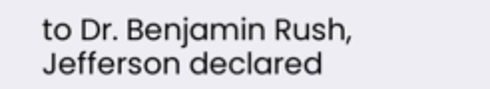to Dr. Benjamin Rush, Jefferson declared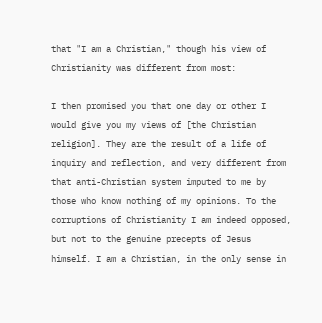that "I am a Christian," though his view of Christianity was different from most:

I then promised you that one day or other I would give you my views of [the Christian religion]. They are the result of a life of inquiry and reflection, and very different from that anti-Christian system imputed to me by those who know nothing of my opinions. To the corruptions of Christianity I am indeed opposed, but not to the genuine precepts of Jesus himself. I am a Christian, in the only sense in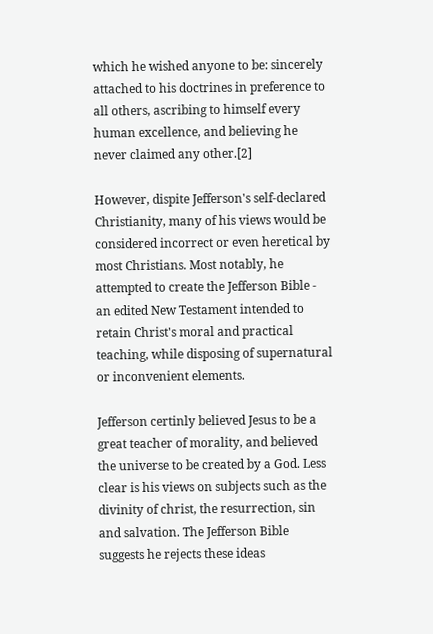which he wished anyone to be: sincerely attached to his doctrines in preference to all others, ascribing to himself every human excellence, and believing he never claimed any other.[2]

However, dispite Jefferson's self-declared Christianity, many of his views would be considered incorrect or even heretical by most Christians. Most notably, he attempted to create the Jefferson Bible - an edited New Testament intended to retain Christ's moral and practical teaching, while disposing of supernatural or inconvenient elements.

Jefferson certinly believed Jesus to be a great teacher of morality, and believed the universe to be created by a God. Less clear is his views on subjects such as the divinity of christ, the resurrection, sin and salvation. The Jefferson Bible suggests he rejects these ideas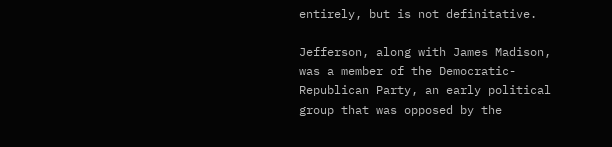entirely, but is not definitative.

Jefferson, along with James Madison, was a member of the Democratic-Republican Party, an early political group that was opposed by the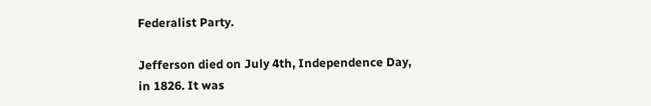Federalist Party.

Jefferson died on July 4th, Independence Day, in 1826. It was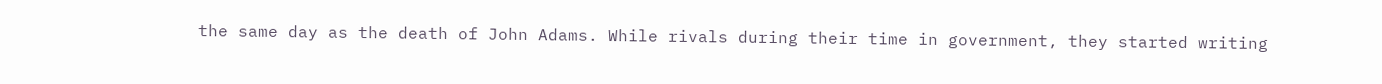the same day as the death of John Adams. While rivals during their time in government, they started writing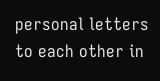personal letters to each other in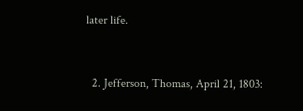later life.


  2. Jefferson, Thomas, April 21, 1803: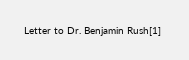Letter to Dr. Benjamin Rush[1]